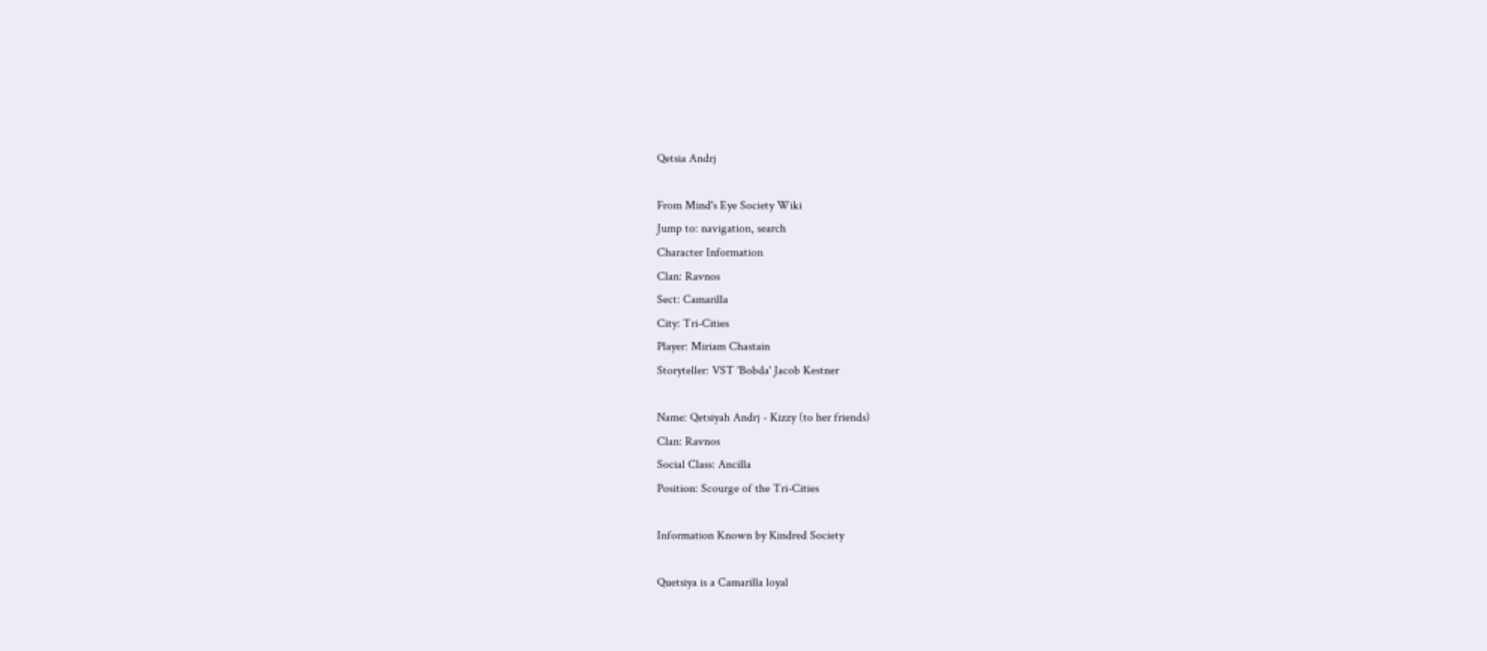Qetsia Andrj

From Mind's Eye Society Wiki
Jump to: navigation, search
Character Information
Clan: Ravnos
Sect: Camarilla
City: Tri-Cities
Player: Miriam Chastain
Storyteller: VST 'Bobda' Jacob Kestner

Name: Qetsiyah Andrj - Kizzy (to her friends)
Clan: Ravnos
Social Class: Ancilla
Position: Scourge of the Tri-Cities

Information Known by Kindred Society

Quetsiya is a Camarilla loyal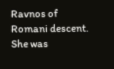Ravnos of Romani descent. She was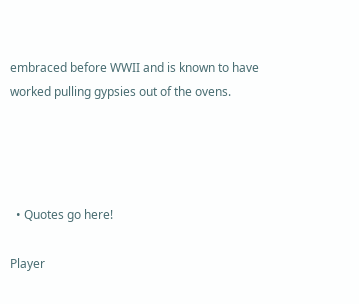embraced before WWII and is known to have worked pulling gypsies out of the ovens.




  • Quotes go here!

Player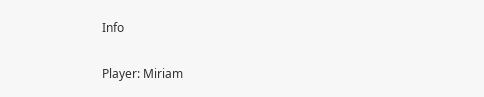Info

Player: Miriam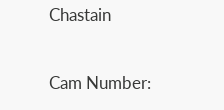Chastain

Cam Number: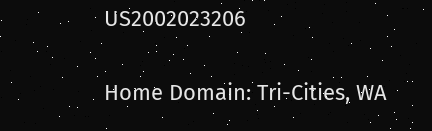US2002023206

Home Domain: Tri-Cities, WA